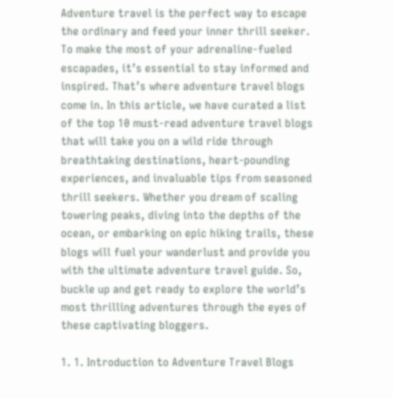Adventure travel is the perfect way to escape the ordinary and feed your inner thrill seeker. To make the most of your adrenaline-fueled escapades, it’s essential to stay informed and inspired. That’s where adventure travel blogs come in. In this article, we have curated a list of the top 10 must-read adventure travel blogs that will take you on a wild ride through breathtaking destinations, heart-pounding experiences, and invaluable tips from seasoned thrill seekers. Whether you dream of scaling towering peaks, diving into the depths of the ocean, or embarking on epic hiking trails, these blogs will fuel your wanderlust and provide you with the ultimate adventure travel guide. So, buckle up and get ready to explore the world’s most thrilling adventures through the eyes of these captivating bloggers.

1. 1. Introduction to Adventure Travel Blogs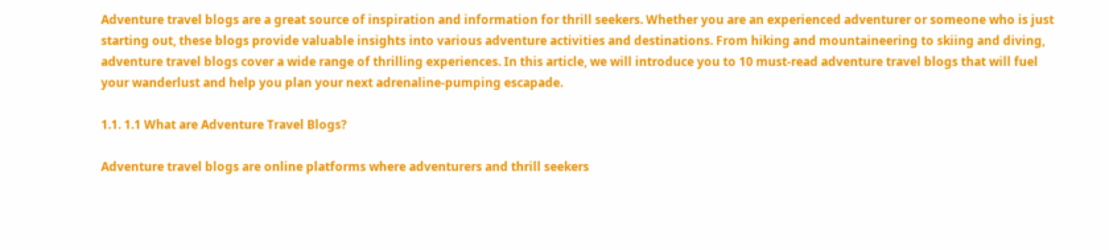Adventure travel blogs are a great source of inspiration and information for thrill seekers. Whether you are an experienced adventurer or someone who is just starting out, these blogs provide valuable insights into various adventure activities and destinations. From hiking and mountaineering to skiing and diving, adventure travel blogs cover a wide range of thrilling experiences. In this article, we will introduce you to 10 must-read adventure travel blogs that will fuel your wanderlust and help you plan your next adrenaline-pumping escapade.

1.1. 1.1 What are Adventure Travel Blogs?

Adventure travel blogs are online platforms where adventurers and thrill seekers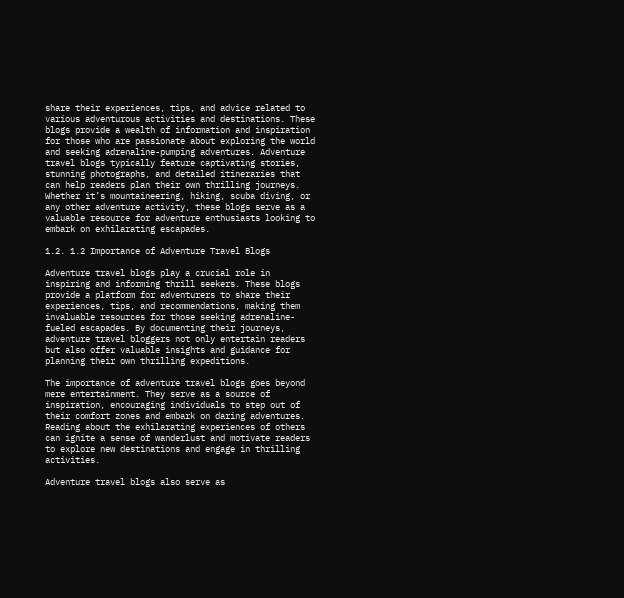share their experiences, tips, and advice related to various adventurous activities and destinations. These blogs provide a wealth of information and inspiration for those who are passionate about exploring the world and seeking adrenaline-pumping adventures. Adventure travel blogs typically feature captivating stories, stunning photographs, and detailed itineraries that can help readers plan their own thrilling journeys. Whether it’s mountaineering, hiking, scuba diving, or any other adventure activity, these blogs serve as a valuable resource for adventure enthusiasts looking to embark on exhilarating escapades.

1.2. 1.2 Importance of Adventure Travel Blogs

Adventure travel blogs play a crucial role in inspiring and informing thrill seekers. These blogs provide a platform for adventurers to share their experiences, tips, and recommendations, making them invaluable resources for those seeking adrenaline-fueled escapades. By documenting their journeys, adventure travel bloggers not only entertain readers but also offer valuable insights and guidance for planning their own thrilling expeditions.

The importance of adventure travel blogs goes beyond mere entertainment. They serve as a source of inspiration, encouraging individuals to step out of their comfort zones and embark on daring adventures. Reading about the exhilarating experiences of others can ignite a sense of wanderlust and motivate readers to explore new destinations and engage in thrilling activities.

Adventure travel blogs also serve as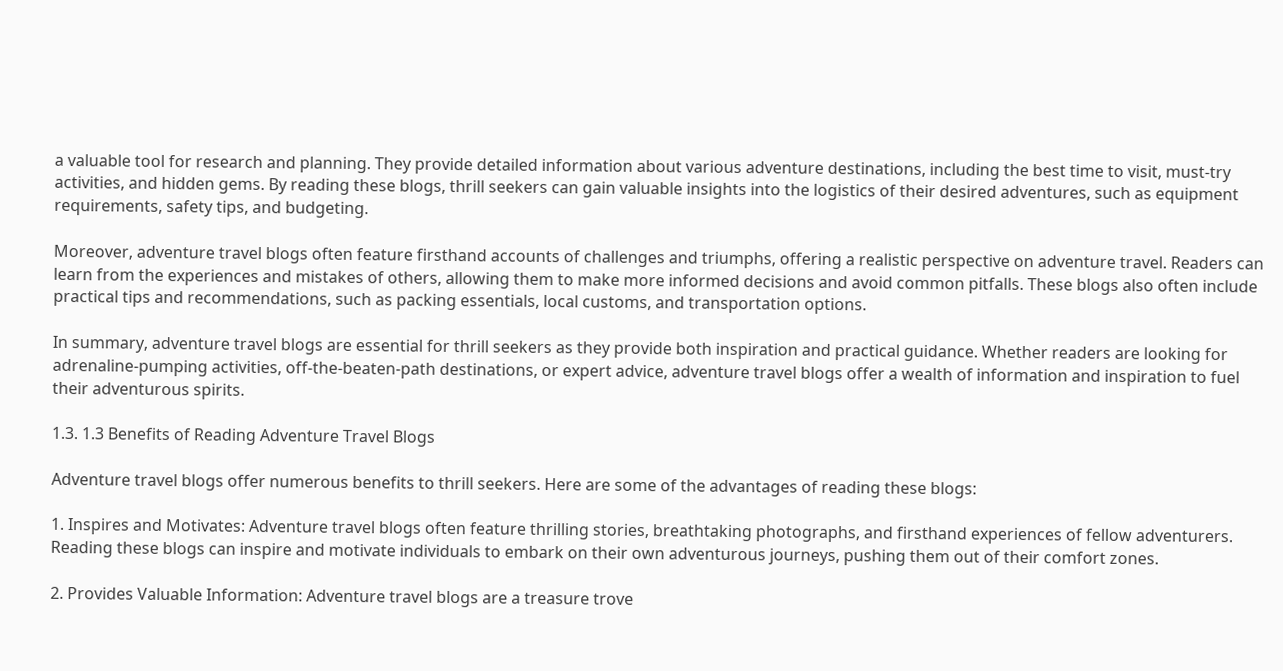a valuable tool for research and planning. They provide detailed information about various adventure destinations, including the best time to visit, must-try activities, and hidden gems. By reading these blogs, thrill seekers can gain valuable insights into the logistics of their desired adventures, such as equipment requirements, safety tips, and budgeting.

Moreover, adventure travel blogs often feature firsthand accounts of challenges and triumphs, offering a realistic perspective on adventure travel. Readers can learn from the experiences and mistakes of others, allowing them to make more informed decisions and avoid common pitfalls. These blogs also often include practical tips and recommendations, such as packing essentials, local customs, and transportation options.

In summary, adventure travel blogs are essential for thrill seekers as they provide both inspiration and practical guidance. Whether readers are looking for adrenaline-pumping activities, off-the-beaten-path destinations, or expert advice, adventure travel blogs offer a wealth of information and inspiration to fuel their adventurous spirits.

1.3. 1.3 Benefits of Reading Adventure Travel Blogs

Adventure travel blogs offer numerous benefits to thrill seekers. Here are some of the advantages of reading these blogs:

1. Inspires and Motivates: Adventure travel blogs often feature thrilling stories, breathtaking photographs, and firsthand experiences of fellow adventurers. Reading these blogs can inspire and motivate individuals to embark on their own adventurous journeys, pushing them out of their comfort zones.

2. Provides Valuable Information: Adventure travel blogs are a treasure trove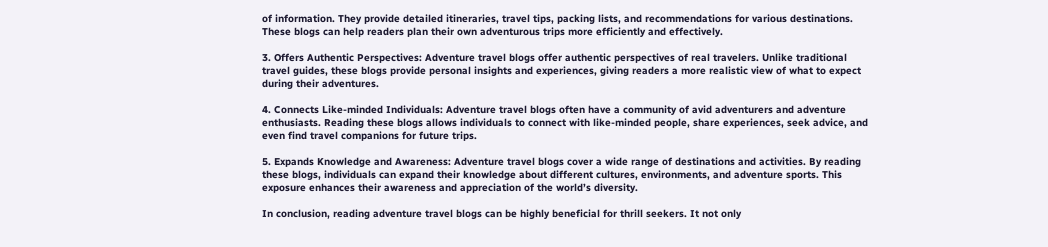of information. They provide detailed itineraries, travel tips, packing lists, and recommendations for various destinations. These blogs can help readers plan their own adventurous trips more efficiently and effectively.

3. Offers Authentic Perspectives: Adventure travel blogs offer authentic perspectives of real travelers. Unlike traditional travel guides, these blogs provide personal insights and experiences, giving readers a more realistic view of what to expect during their adventures.

4. Connects Like-minded Individuals: Adventure travel blogs often have a community of avid adventurers and adventure enthusiasts. Reading these blogs allows individuals to connect with like-minded people, share experiences, seek advice, and even find travel companions for future trips.

5. Expands Knowledge and Awareness: Adventure travel blogs cover a wide range of destinations and activities. By reading these blogs, individuals can expand their knowledge about different cultures, environments, and adventure sports. This exposure enhances their awareness and appreciation of the world’s diversity.

In conclusion, reading adventure travel blogs can be highly beneficial for thrill seekers. It not only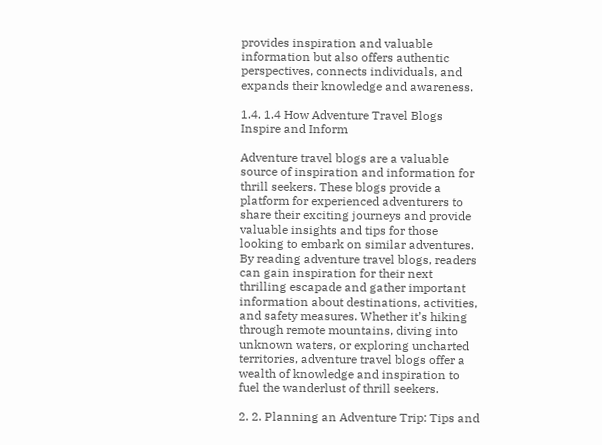provides inspiration and valuable information but also offers authentic perspectives, connects individuals, and expands their knowledge and awareness.

1.4. 1.4 How Adventure Travel Blogs Inspire and Inform

Adventure travel blogs are a valuable source of inspiration and information for thrill seekers. These blogs provide a platform for experienced adventurers to share their exciting journeys and provide valuable insights and tips for those looking to embark on similar adventures. By reading adventure travel blogs, readers can gain inspiration for their next thrilling escapade and gather important information about destinations, activities, and safety measures. Whether it’s hiking through remote mountains, diving into unknown waters, or exploring uncharted territories, adventure travel blogs offer a wealth of knowledge and inspiration to fuel the wanderlust of thrill seekers.

2. 2. Planning an Adventure Trip: Tips and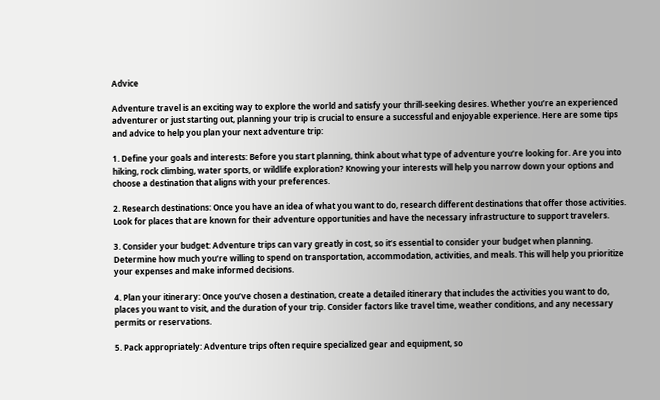Advice

Adventure travel is an exciting way to explore the world and satisfy your thrill-seeking desires. Whether you’re an experienced adventurer or just starting out, planning your trip is crucial to ensure a successful and enjoyable experience. Here are some tips and advice to help you plan your next adventure trip:

1. Define your goals and interests: Before you start planning, think about what type of adventure you’re looking for. Are you into hiking, rock climbing, water sports, or wildlife exploration? Knowing your interests will help you narrow down your options and choose a destination that aligns with your preferences.

2. Research destinations: Once you have an idea of what you want to do, research different destinations that offer those activities. Look for places that are known for their adventure opportunities and have the necessary infrastructure to support travelers.

3. Consider your budget: Adventure trips can vary greatly in cost, so it’s essential to consider your budget when planning. Determine how much you’re willing to spend on transportation, accommodation, activities, and meals. This will help you prioritize your expenses and make informed decisions.

4. Plan your itinerary: Once you’ve chosen a destination, create a detailed itinerary that includes the activities you want to do, places you want to visit, and the duration of your trip. Consider factors like travel time, weather conditions, and any necessary permits or reservations.

5. Pack appropriately: Adventure trips often require specialized gear and equipment, so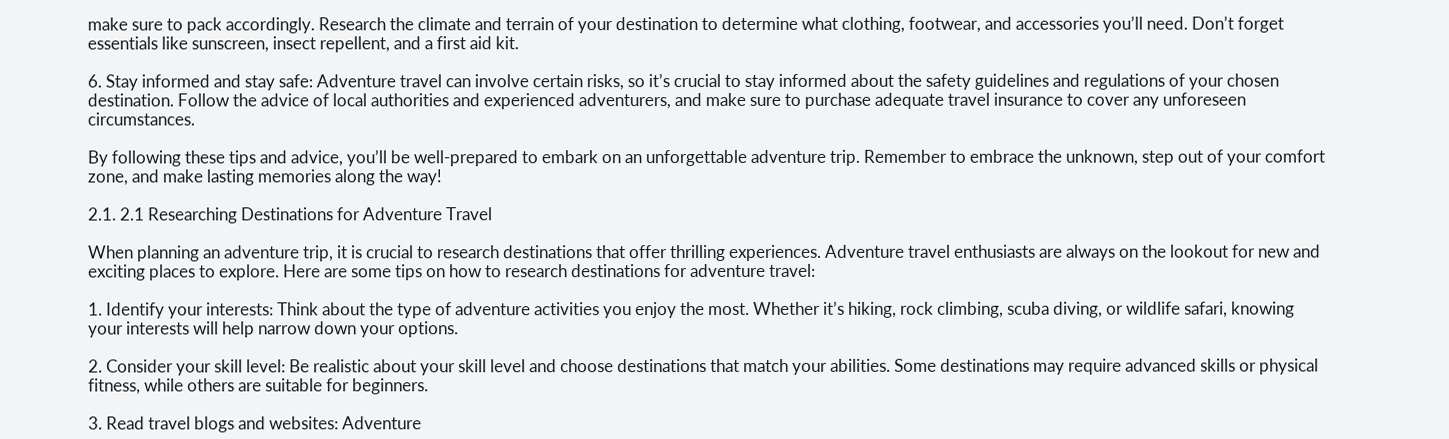make sure to pack accordingly. Research the climate and terrain of your destination to determine what clothing, footwear, and accessories you’ll need. Don’t forget essentials like sunscreen, insect repellent, and a first aid kit.

6. Stay informed and stay safe: Adventure travel can involve certain risks, so it’s crucial to stay informed about the safety guidelines and regulations of your chosen destination. Follow the advice of local authorities and experienced adventurers, and make sure to purchase adequate travel insurance to cover any unforeseen circumstances.

By following these tips and advice, you’ll be well-prepared to embark on an unforgettable adventure trip. Remember to embrace the unknown, step out of your comfort zone, and make lasting memories along the way!

2.1. 2.1 Researching Destinations for Adventure Travel

When planning an adventure trip, it is crucial to research destinations that offer thrilling experiences. Adventure travel enthusiasts are always on the lookout for new and exciting places to explore. Here are some tips on how to research destinations for adventure travel:

1. Identify your interests: Think about the type of adventure activities you enjoy the most. Whether it’s hiking, rock climbing, scuba diving, or wildlife safari, knowing your interests will help narrow down your options.

2. Consider your skill level: Be realistic about your skill level and choose destinations that match your abilities. Some destinations may require advanced skills or physical fitness, while others are suitable for beginners.

3. Read travel blogs and websites: Adventure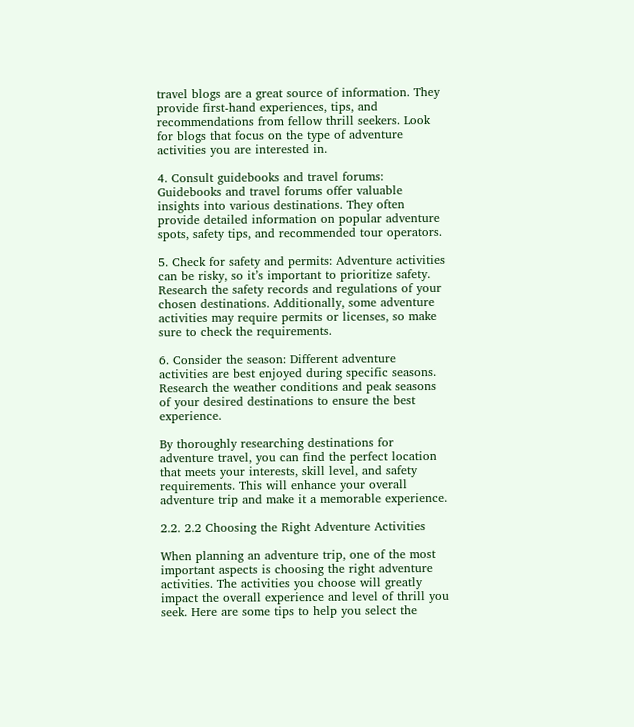travel blogs are a great source of information. They provide first-hand experiences, tips, and recommendations from fellow thrill seekers. Look for blogs that focus on the type of adventure activities you are interested in.

4. Consult guidebooks and travel forums: Guidebooks and travel forums offer valuable insights into various destinations. They often provide detailed information on popular adventure spots, safety tips, and recommended tour operators.

5. Check for safety and permits: Adventure activities can be risky, so it’s important to prioritize safety. Research the safety records and regulations of your chosen destinations. Additionally, some adventure activities may require permits or licenses, so make sure to check the requirements.

6. Consider the season: Different adventure activities are best enjoyed during specific seasons. Research the weather conditions and peak seasons of your desired destinations to ensure the best experience.

By thoroughly researching destinations for adventure travel, you can find the perfect location that meets your interests, skill level, and safety requirements. This will enhance your overall adventure trip and make it a memorable experience.

2.2. 2.2 Choosing the Right Adventure Activities

When planning an adventure trip, one of the most important aspects is choosing the right adventure activities. The activities you choose will greatly impact the overall experience and level of thrill you seek. Here are some tips to help you select the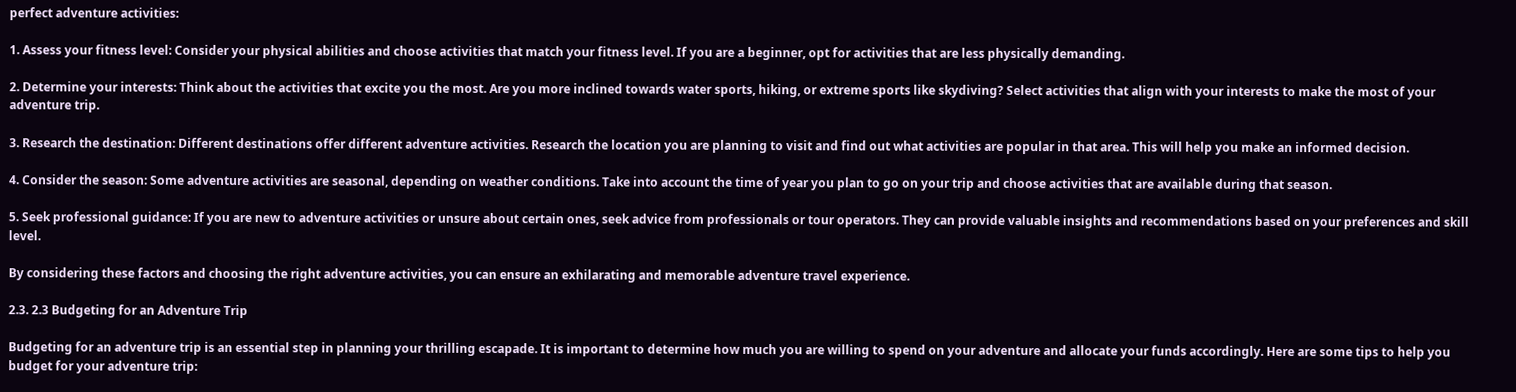perfect adventure activities:

1. Assess your fitness level: Consider your physical abilities and choose activities that match your fitness level. If you are a beginner, opt for activities that are less physically demanding.

2. Determine your interests: Think about the activities that excite you the most. Are you more inclined towards water sports, hiking, or extreme sports like skydiving? Select activities that align with your interests to make the most of your adventure trip.

3. Research the destination: Different destinations offer different adventure activities. Research the location you are planning to visit and find out what activities are popular in that area. This will help you make an informed decision.

4. Consider the season: Some adventure activities are seasonal, depending on weather conditions. Take into account the time of year you plan to go on your trip and choose activities that are available during that season.

5. Seek professional guidance: If you are new to adventure activities or unsure about certain ones, seek advice from professionals or tour operators. They can provide valuable insights and recommendations based on your preferences and skill level.

By considering these factors and choosing the right adventure activities, you can ensure an exhilarating and memorable adventure travel experience.

2.3. 2.3 Budgeting for an Adventure Trip

Budgeting for an adventure trip is an essential step in planning your thrilling escapade. It is important to determine how much you are willing to spend on your adventure and allocate your funds accordingly. Here are some tips to help you budget for your adventure trip: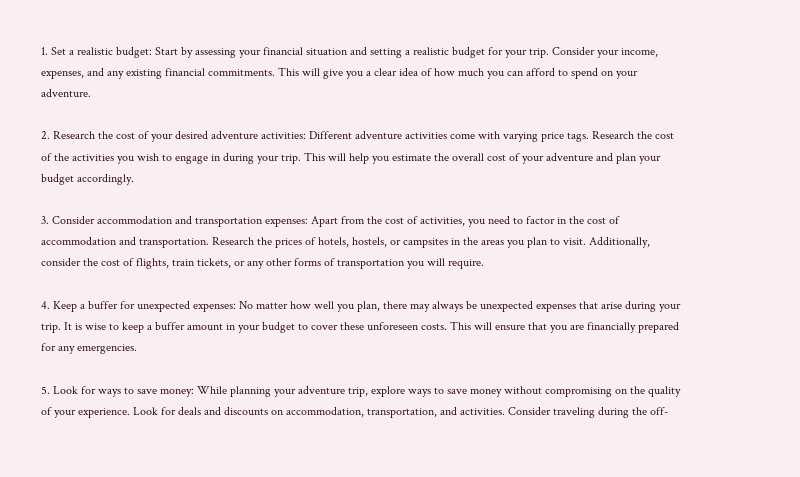1. Set a realistic budget: Start by assessing your financial situation and setting a realistic budget for your trip. Consider your income, expenses, and any existing financial commitments. This will give you a clear idea of how much you can afford to spend on your adventure.

2. Research the cost of your desired adventure activities: Different adventure activities come with varying price tags. Research the cost of the activities you wish to engage in during your trip. This will help you estimate the overall cost of your adventure and plan your budget accordingly.

3. Consider accommodation and transportation expenses: Apart from the cost of activities, you need to factor in the cost of accommodation and transportation. Research the prices of hotels, hostels, or campsites in the areas you plan to visit. Additionally, consider the cost of flights, train tickets, or any other forms of transportation you will require.

4. Keep a buffer for unexpected expenses: No matter how well you plan, there may always be unexpected expenses that arise during your trip. It is wise to keep a buffer amount in your budget to cover these unforeseen costs. This will ensure that you are financially prepared for any emergencies.

5. Look for ways to save money: While planning your adventure trip, explore ways to save money without compromising on the quality of your experience. Look for deals and discounts on accommodation, transportation, and activities. Consider traveling during the off-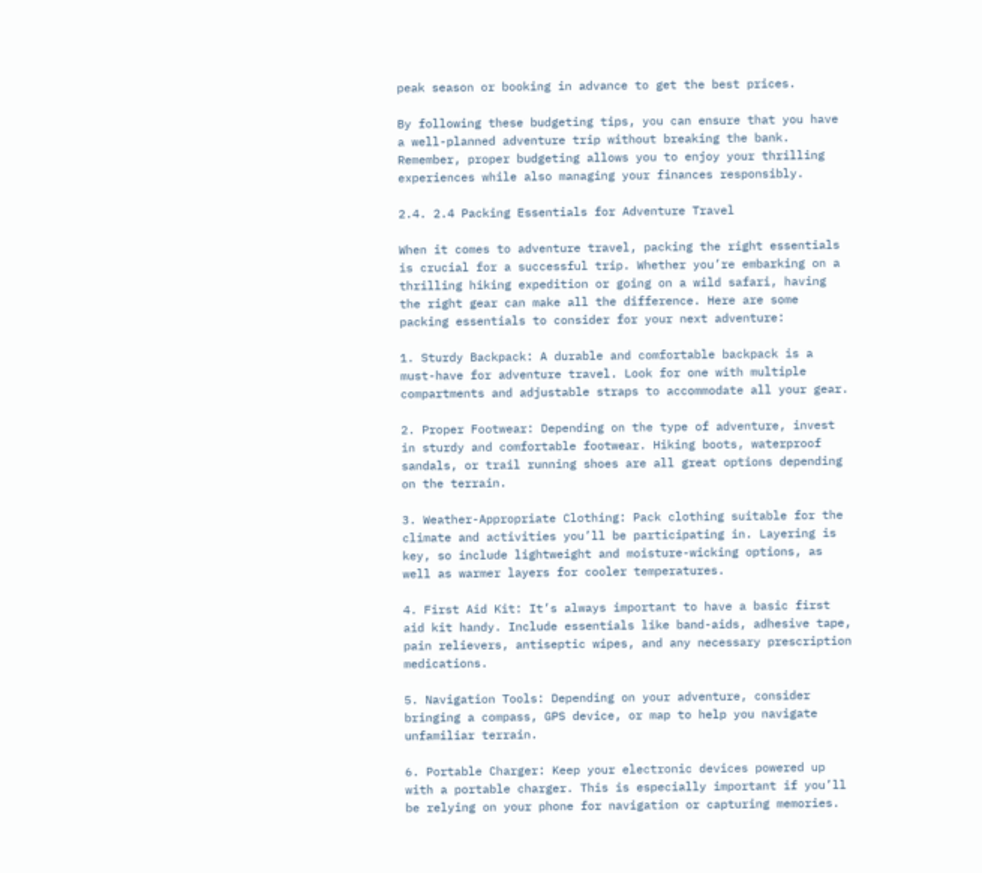peak season or booking in advance to get the best prices.

By following these budgeting tips, you can ensure that you have a well-planned adventure trip without breaking the bank. Remember, proper budgeting allows you to enjoy your thrilling experiences while also managing your finances responsibly.

2.4. 2.4 Packing Essentials for Adventure Travel

When it comes to adventure travel, packing the right essentials is crucial for a successful trip. Whether you’re embarking on a thrilling hiking expedition or going on a wild safari, having the right gear can make all the difference. Here are some packing essentials to consider for your next adventure:

1. Sturdy Backpack: A durable and comfortable backpack is a must-have for adventure travel. Look for one with multiple compartments and adjustable straps to accommodate all your gear.

2. Proper Footwear: Depending on the type of adventure, invest in sturdy and comfortable footwear. Hiking boots, waterproof sandals, or trail running shoes are all great options depending on the terrain.

3. Weather-Appropriate Clothing: Pack clothing suitable for the climate and activities you’ll be participating in. Layering is key, so include lightweight and moisture-wicking options, as well as warmer layers for cooler temperatures.

4. First Aid Kit: It’s always important to have a basic first aid kit handy. Include essentials like band-aids, adhesive tape, pain relievers, antiseptic wipes, and any necessary prescription medications.

5. Navigation Tools: Depending on your adventure, consider bringing a compass, GPS device, or map to help you navigate unfamiliar terrain.

6. Portable Charger: Keep your electronic devices powered up with a portable charger. This is especially important if you’ll be relying on your phone for navigation or capturing memories.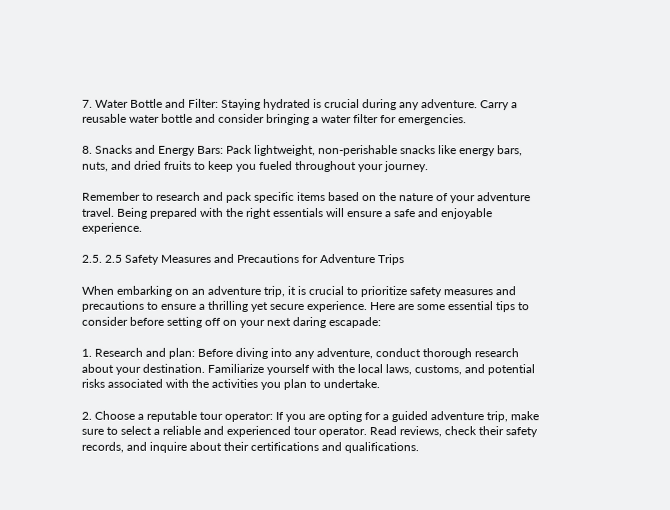7. Water Bottle and Filter: Staying hydrated is crucial during any adventure. Carry a reusable water bottle and consider bringing a water filter for emergencies.

8. Snacks and Energy Bars: Pack lightweight, non-perishable snacks like energy bars, nuts, and dried fruits to keep you fueled throughout your journey.

Remember to research and pack specific items based on the nature of your adventure travel. Being prepared with the right essentials will ensure a safe and enjoyable experience.

2.5. 2.5 Safety Measures and Precautions for Adventure Trips

When embarking on an adventure trip, it is crucial to prioritize safety measures and precautions to ensure a thrilling yet secure experience. Here are some essential tips to consider before setting off on your next daring escapade:

1. Research and plan: Before diving into any adventure, conduct thorough research about your destination. Familiarize yourself with the local laws, customs, and potential risks associated with the activities you plan to undertake.

2. Choose a reputable tour operator: If you are opting for a guided adventure trip, make sure to select a reliable and experienced tour operator. Read reviews, check their safety records, and inquire about their certifications and qualifications.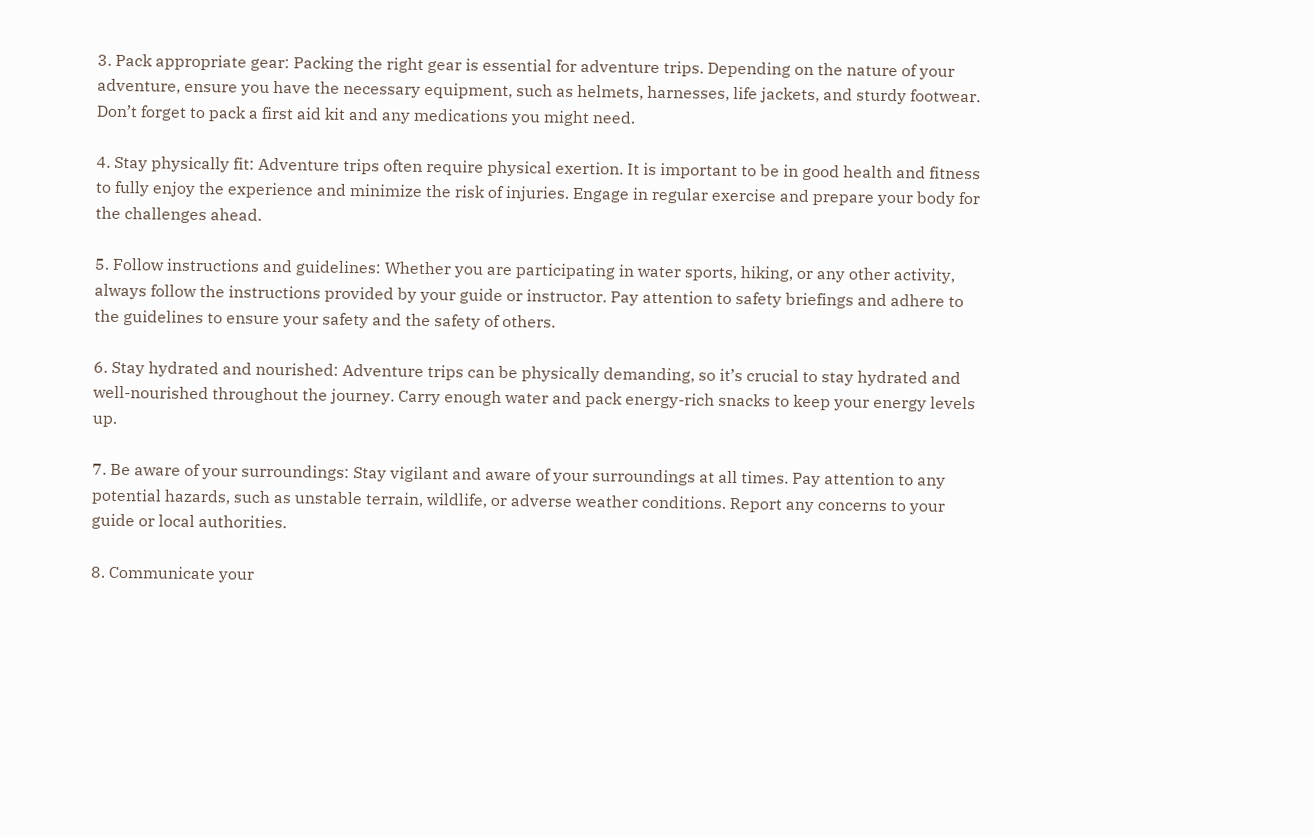3. Pack appropriate gear: Packing the right gear is essential for adventure trips. Depending on the nature of your adventure, ensure you have the necessary equipment, such as helmets, harnesses, life jackets, and sturdy footwear. Don’t forget to pack a first aid kit and any medications you might need.

4. Stay physically fit: Adventure trips often require physical exertion. It is important to be in good health and fitness to fully enjoy the experience and minimize the risk of injuries. Engage in regular exercise and prepare your body for the challenges ahead.

5. Follow instructions and guidelines: Whether you are participating in water sports, hiking, or any other activity, always follow the instructions provided by your guide or instructor. Pay attention to safety briefings and adhere to the guidelines to ensure your safety and the safety of others.

6. Stay hydrated and nourished: Adventure trips can be physically demanding, so it’s crucial to stay hydrated and well-nourished throughout the journey. Carry enough water and pack energy-rich snacks to keep your energy levels up.

7. Be aware of your surroundings: Stay vigilant and aware of your surroundings at all times. Pay attention to any potential hazards, such as unstable terrain, wildlife, or adverse weather conditions. Report any concerns to your guide or local authorities.

8. Communicate your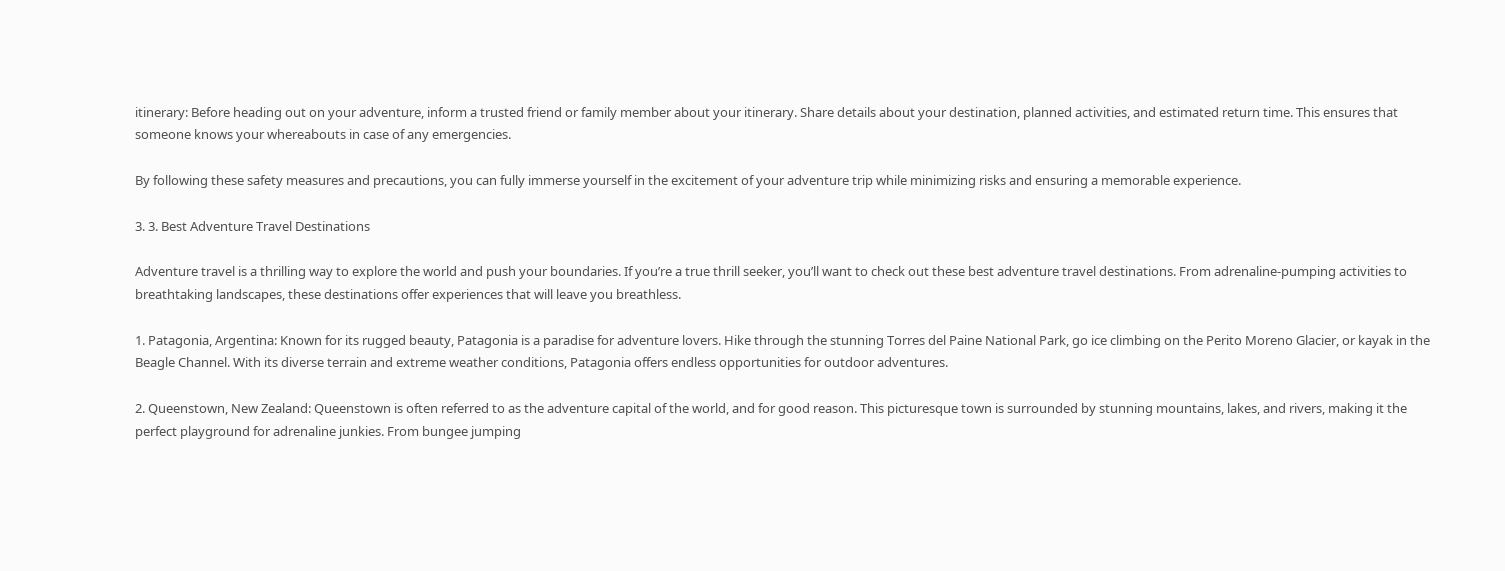itinerary: Before heading out on your adventure, inform a trusted friend or family member about your itinerary. Share details about your destination, planned activities, and estimated return time. This ensures that someone knows your whereabouts in case of any emergencies.

By following these safety measures and precautions, you can fully immerse yourself in the excitement of your adventure trip while minimizing risks and ensuring a memorable experience.

3. 3. Best Adventure Travel Destinations

Adventure travel is a thrilling way to explore the world and push your boundaries. If you’re a true thrill seeker, you’ll want to check out these best adventure travel destinations. From adrenaline-pumping activities to breathtaking landscapes, these destinations offer experiences that will leave you breathless.

1. Patagonia, Argentina: Known for its rugged beauty, Patagonia is a paradise for adventure lovers. Hike through the stunning Torres del Paine National Park, go ice climbing on the Perito Moreno Glacier, or kayak in the Beagle Channel. With its diverse terrain and extreme weather conditions, Patagonia offers endless opportunities for outdoor adventures.

2. Queenstown, New Zealand: Queenstown is often referred to as the adventure capital of the world, and for good reason. This picturesque town is surrounded by stunning mountains, lakes, and rivers, making it the perfect playground for adrenaline junkies. From bungee jumping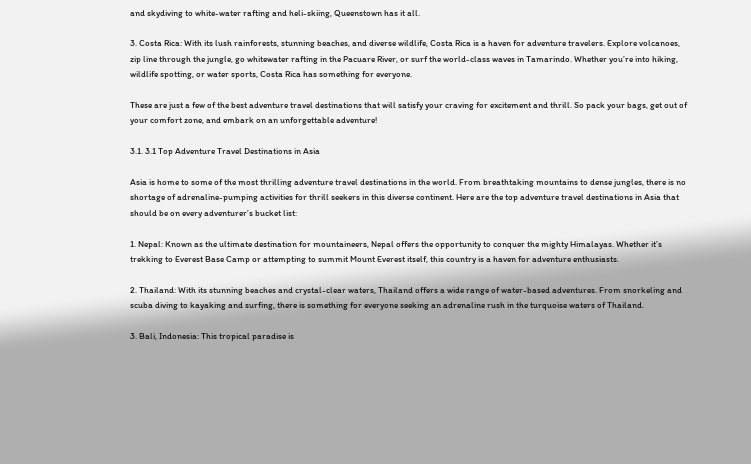and skydiving to white-water rafting and heli-skiing, Queenstown has it all.

3. Costa Rica: With its lush rainforests, stunning beaches, and diverse wildlife, Costa Rica is a haven for adventure travelers. Explore volcanoes, zip line through the jungle, go whitewater rafting in the Pacuare River, or surf the world-class waves in Tamarindo. Whether you’re into hiking, wildlife spotting, or water sports, Costa Rica has something for everyone.

These are just a few of the best adventure travel destinations that will satisfy your craving for excitement and thrill. So pack your bags, get out of your comfort zone, and embark on an unforgettable adventure!

3.1. 3.1 Top Adventure Travel Destinations in Asia

Asia is home to some of the most thrilling adventure travel destinations in the world. From breathtaking mountains to dense jungles, there is no shortage of adrenaline-pumping activities for thrill seekers in this diverse continent. Here are the top adventure travel destinations in Asia that should be on every adventurer’s bucket list:

1. Nepal: Known as the ultimate destination for mountaineers, Nepal offers the opportunity to conquer the mighty Himalayas. Whether it’s trekking to Everest Base Camp or attempting to summit Mount Everest itself, this country is a haven for adventure enthusiasts.

2. Thailand: With its stunning beaches and crystal-clear waters, Thailand offers a wide range of water-based adventures. From snorkeling and scuba diving to kayaking and surfing, there is something for everyone seeking an adrenaline rush in the turquoise waters of Thailand.

3. Bali, Indonesia: This tropical paradise is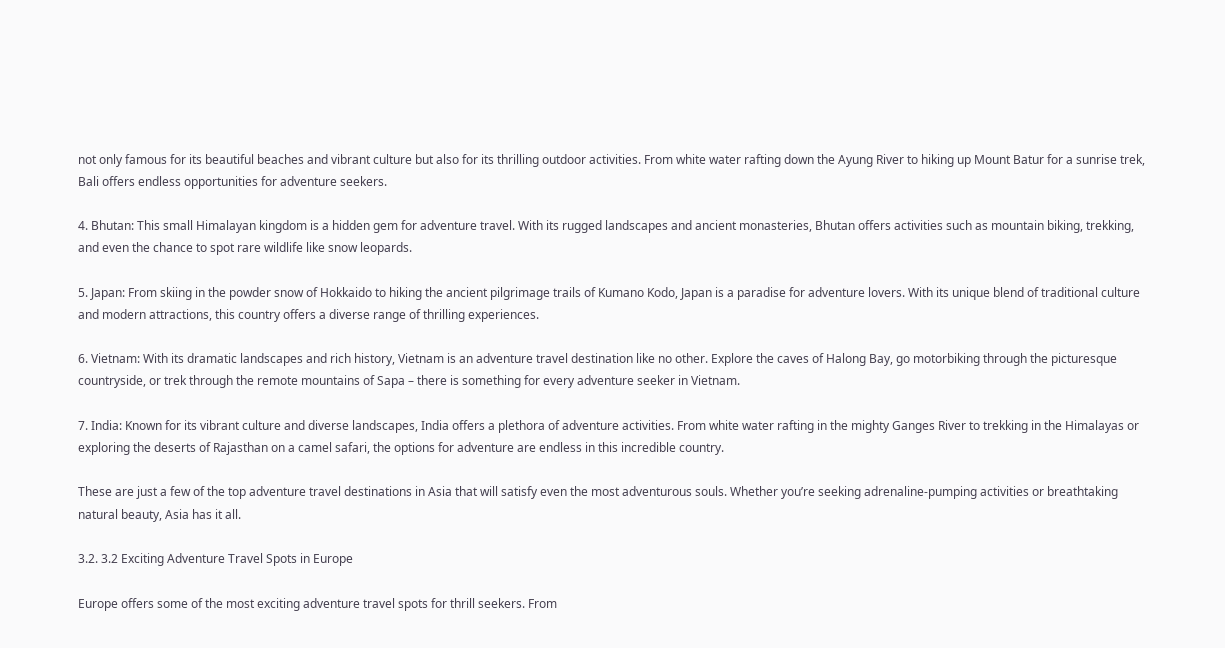not only famous for its beautiful beaches and vibrant culture but also for its thrilling outdoor activities. From white water rafting down the Ayung River to hiking up Mount Batur for a sunrise trek, Bali offers endless opportunities for adventure seekers.

4. Bhutan: This small Himalayan kingdom is a hidden gem for adventure travel. With its rugged landscapes and ancient monasteries, Bhutan offers activities such as mountain biking, trekking, and even the chance to spot rare wildlife like snow leopards.

5. Japan: From skiing in the powder snow of Hokkaido to hiking the ancient pilgrimage trails of Kumano Kodo, Japan is a paradise for adventure lovers. With its unique blend of traditional culture and modern attractions, this country offers a diverse range of thrilling experiences.

6. Vietnam: With its dramatic landscapes and rich history, Vietnam is an adventure travel destination like no other. Explore the caves of Halong Bay, go motorbiking through the picturesque countryside, or trek through the remote mountains of Sapa – there is something for every adventure seeker in Vietnam.

7. India: Known for its vibrant culture and diverse landscapes, India offers a plethora of adventure activities. From white water rafting in the mighty Ganges River to trekking in the Himalayas or exploring the deserts of Rajasthan on a camel safari, the options for adventure are endless in this incredible country.

These are just a few of the top adventure travel destinations in Asia that will satisfy even the most adventurous souls. Whether you’re seeking adrenaline-pumping activities or breathtaking natural beauty, Asia has it all.

3.2. 3.2 Exciting Adventure Travel Spots in Europe

Europe offers some of the most exciting adventure travel spots for thrill seekers. From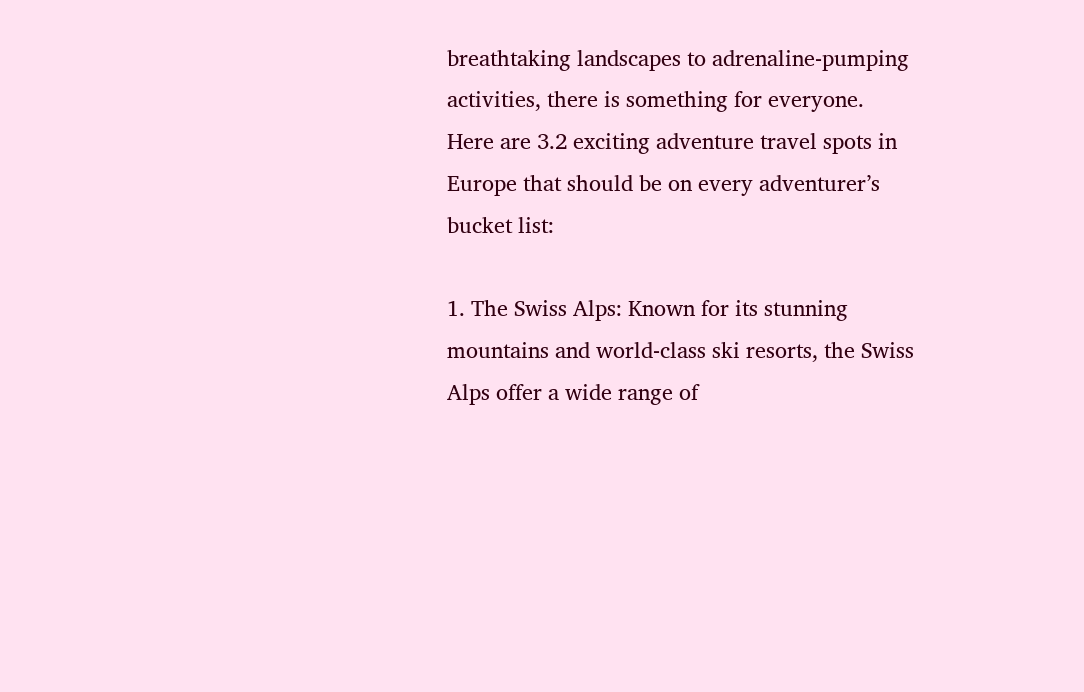breathtaking landscapes to adrenaline-pumping activities, there is something for everyone. Here are 3.2 exciting adventure travel spots in Europe that should be on every adventurer’s bucket list:

1. The Swiss Alps: Known for its stunning mountains and world-class ski resorts, the Swiss Alps offer a wide range of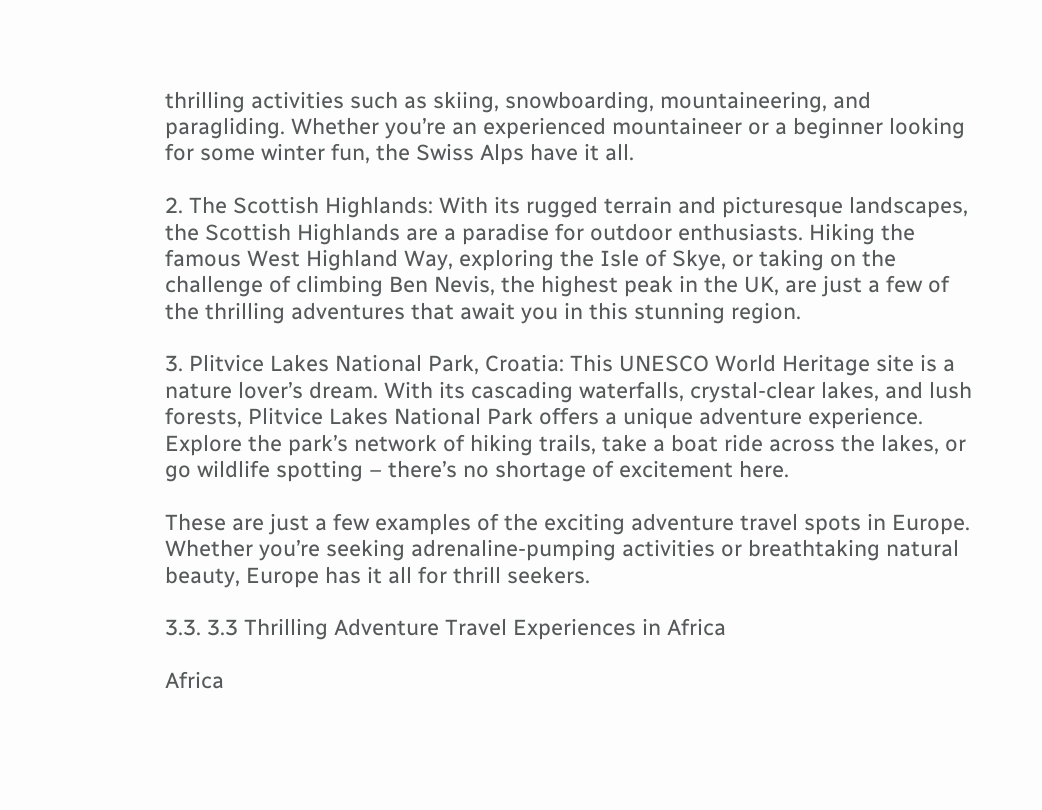thrilling activities such as skiing, snowboarding, mountaineering, and paragliding. Whether you’re an experienced mountaineer or a beginner looking for some winter fun, the Swiss Alps have it all.

2. The Scottish Highlands: With its rugged terrain and picturesque landscapes, the Scottish Highlands are a paradise for outdoor enthusiasts. Hiking the famous West Highland Way, exploring the Isle of Skye, or taking on the challenge of climbing Ben Nevis, the highest peak in the UK, are just a few of the thrilling adventures that await you in this stunning region.

3. Plitvice Lakes National Park, Croatia: This UNESCO World Heritage site is a nature lover’s dream. With its cascading waterfalls, crystal-clear lakes, and lush forests, Plitvice Lakes National Park offers a unique adventure experience. Explore the park’s network of hiking trails, take a boat ride across the lakes, or go wildlife spotting – there’s no shortage of excitement here.

These are just a few examples of the exciting adventure travel spots in Europe. Whether you’re seeking adrenaline-pumping activities or breathtaking natural beauty, Europe has it all for thrill seekers.

3.3. 3.3 Thrilling Adventure Travel Experiences in Africa

Africa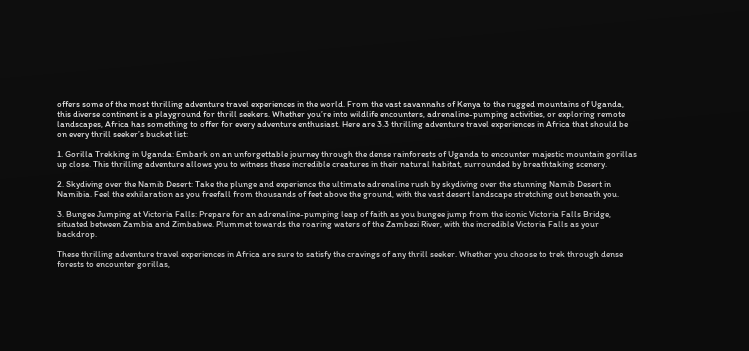offers some of the most thrilling adventure travel experiences in the world. From the vast savannahs of Kenya to the rugged mountains of Uganda, this diverse continent is a playground for thrill seekers. Whether you’re into wildlife encounters, adrenaline-pumping activities, or exploring remote landscapes, Africa has something to offer for every adventure enthusiast. Here are 3.3 thrilling adventure travel experiences in Africa that should be on every thrill seeker’s bucket list:

1. Gorilla Trekking in Uganda: Embark on an unforgettable journey through the dense rainforests of Uganda to encounter majestic mountain gorillas up close. This thrilling adventure allows you to witness these incredible creatures in their natural habitat, surrounded by breathtaking scenery.

2. Skydiving over the Namib Desert: Take the plunge and experience the ultimate adrenaline rush by skydiving over the stunning Namib Desert in Namibia. Feel the exhilaration as you freefall from thousands of feet above the ground, with the vast desert landscape stretching out beneath you.

3. Bungee Jumping at Victoria Falls: Prepare for an adrenaline-pumping leap of faith as you bungee jump from the iconic Victoria Falls Bridge, situated between Zambia and Zimbabwe. Plummet towards the roaring waters of the Zambezi River, with the incredible Victoria Falls as your backdrop.

These thrilling adventure travel experiences in Africa are sure to satisfy the cravings of any thrill seeker. Whether you choose to trek through dense forests to encounter gorillas,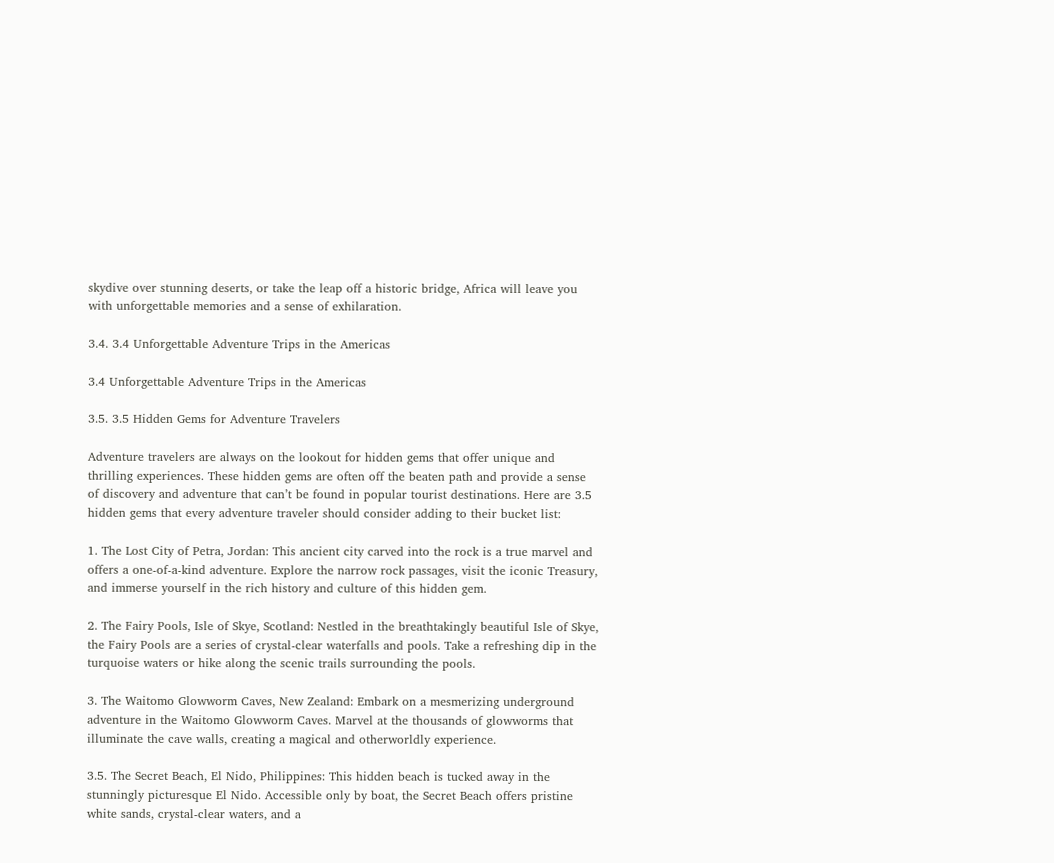skydive over stunning deserts, or take the leap off a historic bridge, Africa will leave you with unforgettable memories and a sense of exhilaration.

3.4. 3.4 Unforgettable Adventure Trips in the Americas

3.4 Unforgettable Adventure Trips in the Americas

3.5. 3.5 Hidden Gems for Adventure Travelers

Adventure travelers are always on the lookout for hidden gems that offer unique and thrilling experiences. These hidden gems are often off the beaten path and provide a sense of discovery and adventure that can’t be found in popular tourist destinations. Here are 3.5 hidden gems that every adventure traveler should consider adding to their bucket list:

1. The Lost City of Petra, Jordan: This ancient city carved into the rock is a true marvel and offers a one-of-a-kind adventure. Explore the narrow rock passages, visit the iconic Treasury, and immerse yourself in the rich history and culture of this hidden gem.

2. The Fairy Pools, Isle of Skye, Scotland: Nestled in the breathtakingly beautiful Isle of Skye, the Fairy Pools are a series of crystal-clear waterfalls and pools. Take a refreshing dip in the turquoise waters or hike along the scenic trails surrounding the pools.

3. The Waitomo Glowworm Caves, New Zealand: Embark on a mesmerizing underground adventure in the Waitomo Glowworm Caves. Marvel at the thousands of glowworms that illuminate the cave walls, creating a magical and otherworldly experience.

3.5. The Secret Beach, El Nido, Philippines: This hidden beach is tucked away in the stunningly picturesque El Nido. Accessible only by boat, the Secret Beach offers pristine white sands, crystal-clear waters, and a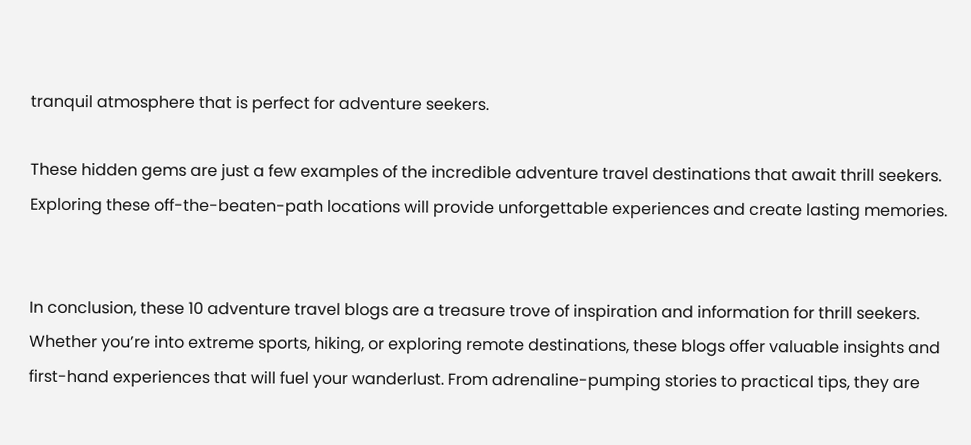tranquil atmosphere that is perfect for adventure seekers.

These hidden gems are just a few examples of the incredible adventure travel destinations that await thrill seekers. Exploring these off-the-beaten-path locations will provide unforgettable experiences and create lasting memories.


In conclusion, these 10 adventure travel blogs are a treasure trove of inspiration and information for thrill seekers. Whether you’re into extreme sports, hiking, or exploring remote destinations, these blogs offer valuable insights and first-hand experiences that will fuel your wanderlust. From adrenaline-pumping stories to practical tips, they are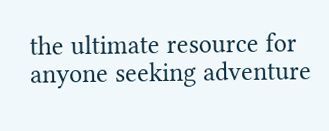the ultimate resource for anyone seeking adventure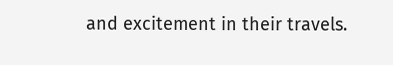and excitement in their travels.